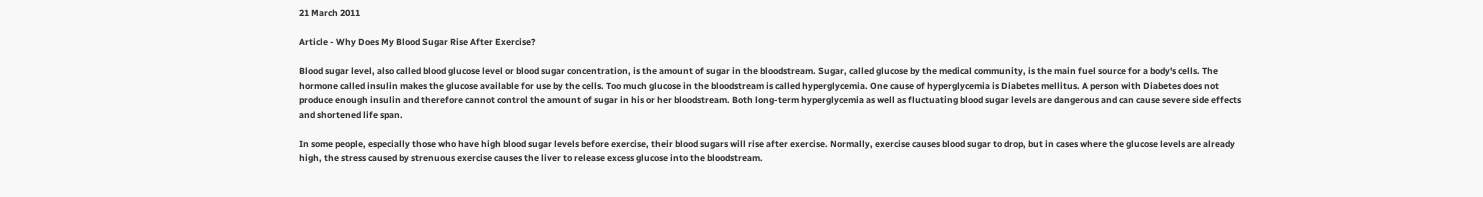21 March 2011

Article - Why Does My Blood Sugar Rise After Exercise?

Blood sugar level, also called blood glucose level or blood sugar concentration, is the amount of sugar in the bloodstream. Sugar, called glucose by the medical community, is the main fuel source for a body's cells. The hormone called insulin makes the glucose available for use by the cells. Too much glucose in the bloodstream is called hyperglycemia. One cause of hyperglycemia is Diabetes mellitus. A person with Diabetes does not produce enough insulin and therefore cannot control the amount of sugar in his or her bloodstream. Both long-term hyperglycemia as well as fluctuating blood sugar levels are dangerous and can cause severe side effects and shortened life span.

In some people, especially those who have high blood sugar levels before exercise, their blood sugars will rise after exercise. Normally, exercise causes blood sugar to drop, but in cases where the glucose levels are already high, the stress caused by strenuous exercise causes the liver to release excess glucose into the bloodstream.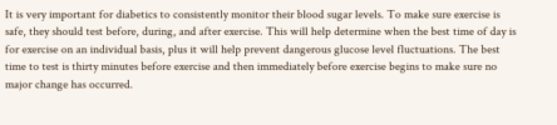It is very important for diabetics to consistently monitor their blood sugar levels. To make sure exercise is safe, they should test before, during, and after exercise. This will help determine when the best time of day is for exercise on an individual basis, plus it will help prevent dangerous glucose level fluctuations. The best time to test is thirty minutes before exercise and then immediately before exercise begins to make sure no major change has occurred.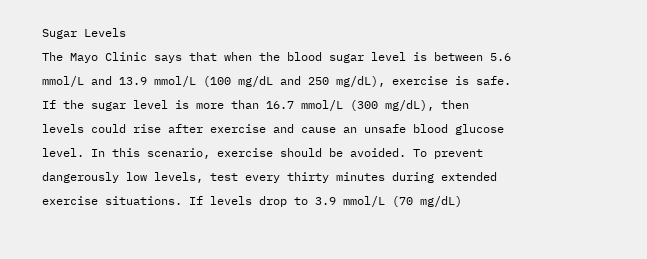Sugar Levels
The Mayo Clinic says that when the blood sugar level is between 5.6 mmol/L and 13.9 mmol/L (100 mg/dL and 250 mg/dL), exercise is safe. If the sugar level is more than 16.7 mmol/L (300 mg/dL), then levels could rise after exercise and cause an unsafe blood glucose level. In this scenario, exercise should be avoided. To prevent dangerously low levels, test every thirty minutes during extended exercise situations. If levels drop to 3.9 mmol/L (70 mg/dL)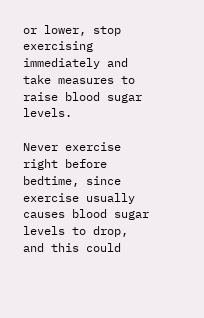or lower, stop exercising immediately and take measures to raise blood sugar levels.

Never exercise right before bedtime, since exercise usually causes blood sugar levels to drop, and this could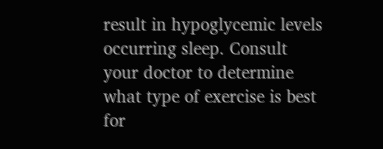result in hypoglycemic levels occurring sleep. Consult your doctor to determine what type of exercise is best for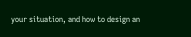your situation, and how to design an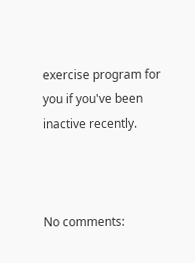exercise program for you if you've been inactive recently.



No comments: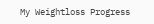My Weightloss Progress